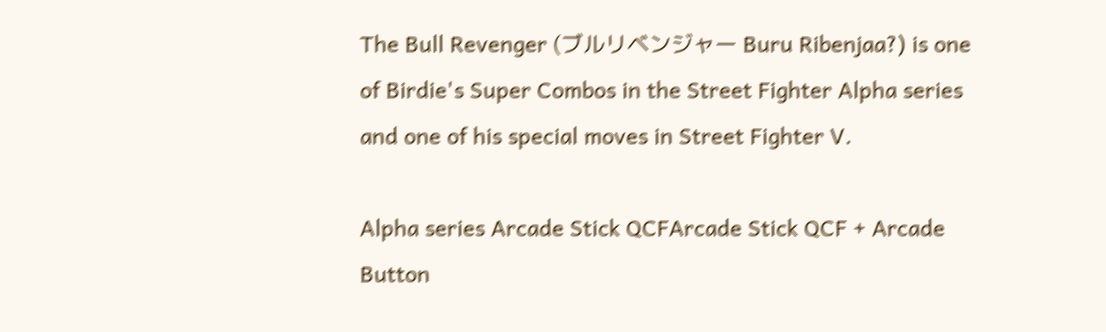The Bull Revenger (ブルリベンジャー Buru Ribenjaa?) is one of Birdie's Super Combos in the Street Fighter Alpha series and one of his special moves in Street Fighter V.

Alpha series Arcade Stick QCFArcade Stick QCF + Arcade Button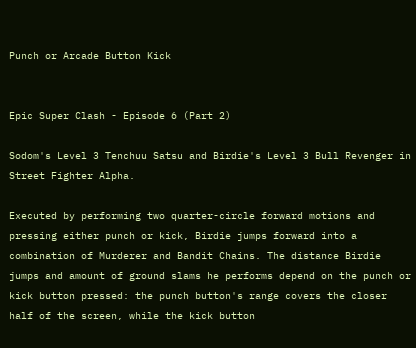Punch or Arcade Button Kick


Epic Super Clash - Episode 6 (Part 2)

Sodom's Level 3 Tenchuu Satsu and Birdie's Level 3 Bull Revenger in Street Fighter Alpha.

Executed by performing two quarter-circle forward motions and pressing either punch or kick, Birdie jumps forward into a combination of Murderer and Bandit Chains. The distance Birdie jumps and amount of ground slams he performs depend on the punch or kick button pressed: the punch button's range covers the closer half of the screen, while the kick button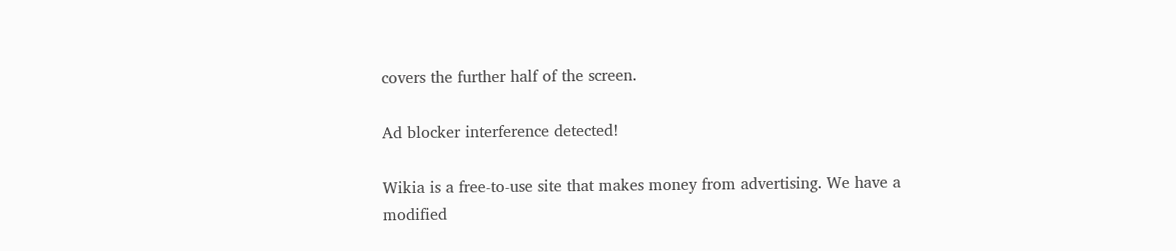covers the further half of the screen.

Ad blocker interference detected!

Wikia is a free-to-use site that makes money from advertising. We have a modified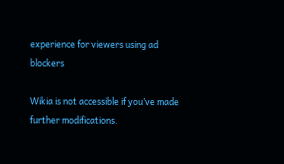experience for viewers using ad blockers

Wikia is not accessible if you’ve made further modifications.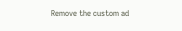Remove the custom ad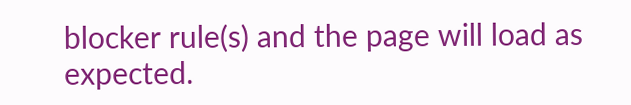blocker rule(s) and the page will load as expected.